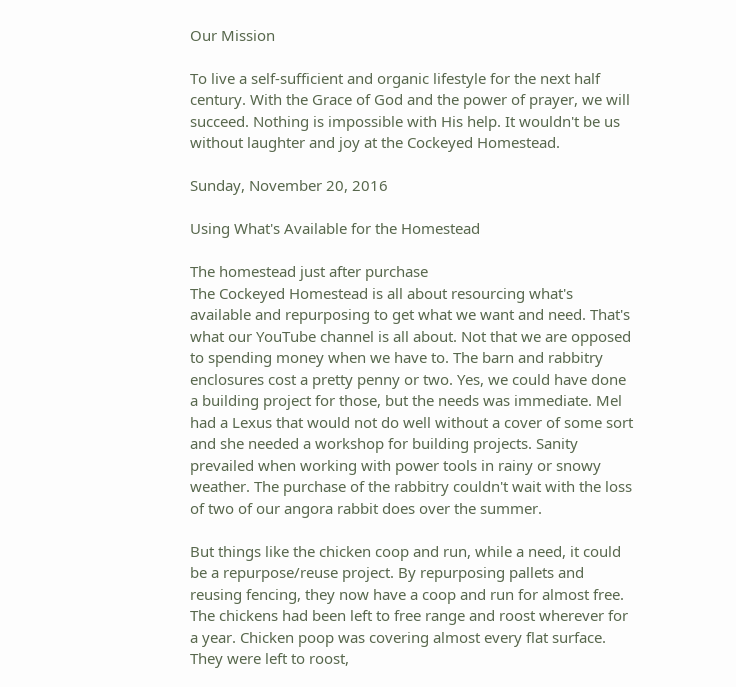Our Mission

To live a self-sufficient and organic lifestyle for the next half century. With the Grace of God and the power of prayer, we will succeed. Nothing is impossible with His help. It wouldn't be us without laughter and joy at the Cockeyed Homestead.

Sunday, November 20, 2016

Using What's Available for the Homestead

The homestead just after purchase
The Cockeyed Homestead is all about resourcing what's available and repurposing to get what we want and need. That's what our YouTube channel is all about. Not that we are opposed to spending money when we have to. The barn and rabbitry enclosures cost a pretty penny or two. Yes, we could have done a building project for those, but the needs was immediate. Mel had a Lexus that would not do well without a cover of some sort and she needed a workshop for building projects. Sanity prevailed when working with power tools in rainy or snowy weather. The purchase of the rabbitry couldn't wait with the loss of two of our angora rabbit does over the summer.

But things like the chicken coop and run, while a need, it could be a repurpose/reuse project. By repurposing pallets and reusing fencing, they now have a coop and run for almost free. The chickens had been left to free range and roost wherever for a year. Chicken poop was covering almost every flat surface.  They were left to roost,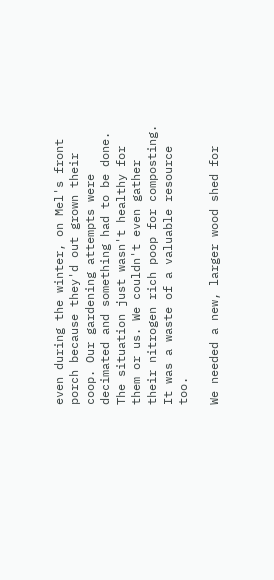even during the winter, on Mel's front porch because they'd out grown their coop. Our gardening attempts were decimated and something had to be done. The situation just wasn't healthy for them or us. We couldn't even gather their nitrogen rich poop for composting. It was a waste of a valuable resource too.

We needed a new, larger wood shed for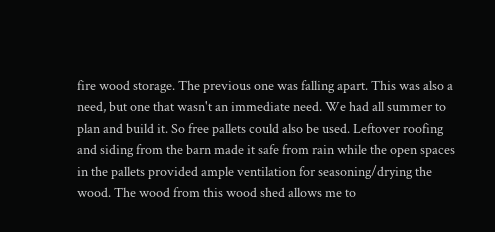fire wood storage. The previous one was falling apart. This was also a need, but one that wasn't an immediate need. We had all summer to plan and build it. So free pallets could also be used. Leftover roofing and siding from the barn made it safe from rain while the open spaces in the pallets provided ample ventilation for seasoning/drying the wood. The wood from this wood shed allows me to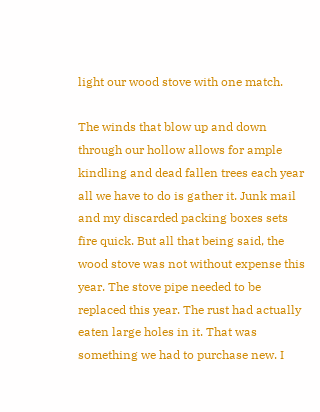light our wood stove with one match.

The winds that blow up and down through our hollow allows for ample kindling and dead fallen trees each year all we have to do is gather it. Junk mail and my discarded packing boxes sets fire quick. But all that being said, the wood stove was not without expense this year. The stove pipe needed to be replaced this year. The rust had actually eaten large holes in it. That was something we had to purchase new. I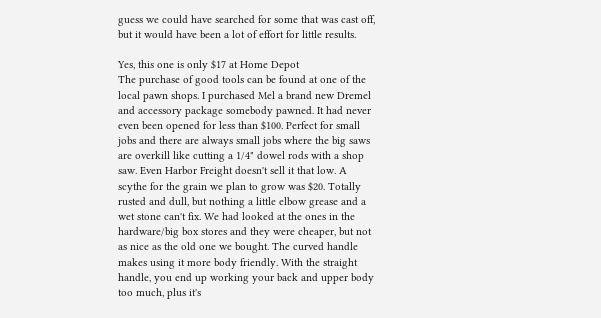guess we could have searched for some that was cast off, but it would have been a lot of effort for little results.

Yes, this one is only $17 at Home Depot
The purchase of good tools can be found at one of the local pawn shops. I purchased Mel a brand new Dremel and accessory package somebody pawned. It had never even been opened for less than $100. Perfect for small jobs and there are always small jobs where the big saws are overkill like cutting a 1/4" dowel rods with a shop saw. Even Harbor Freight doesn't sell it that low. A scythe for the grain we plan to grow was $20. Totally rusted and dull, but nothing a little elbow grease and a wet stone can't fix. We had looked at the ones in the hardware/big box stores and they were cheaper, but not as nice as the old one we bought. The curved handle makes using it more body friendly. With the straight handle, you end up working your back and upper body too much, plus it's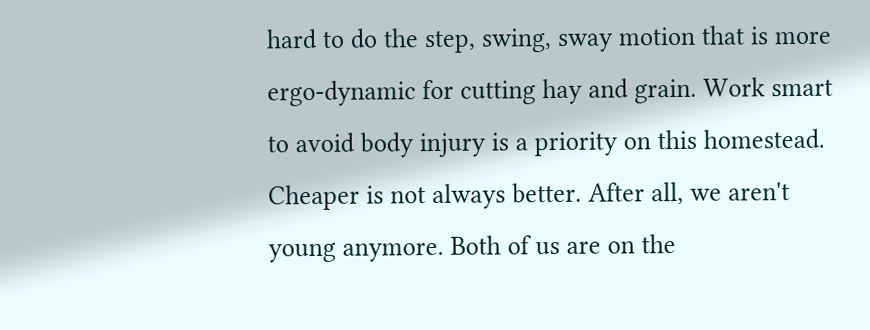hard to do the step, swing, sway motion that is more ergo-dynamic for cutting hay and grain. Work smart to avoid body injury is a priority on this homestead. Cheaper is not always better. After all, we aren't young anymore. Both of us are on the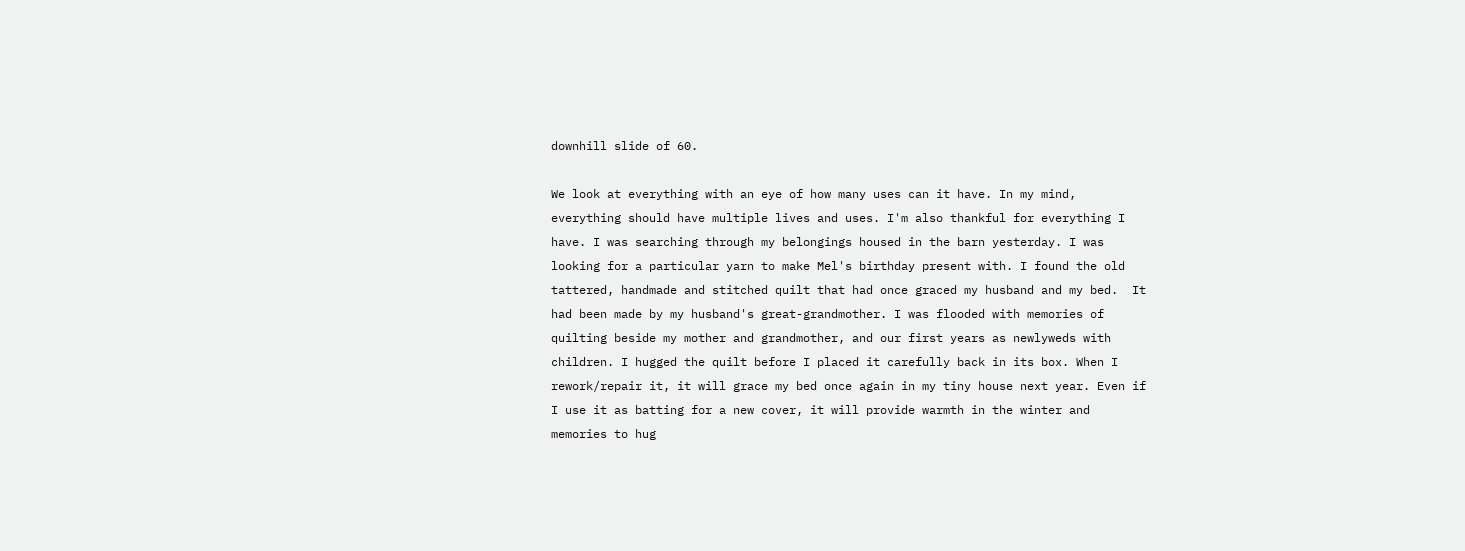downhill slide of 60.

We look at everything with an eye of how many uses can it have. In my mind, everything should have multiple lives and uses. I'm also thankful for everything I have. I was searching through my belongings housed in the barn yesterday. I was looking for a particular yarn to make Mel's birthday present with. I found the old tattered, handmade and stitched quilt that had once graced my husband and my bed.  It had been made by my husband's great-grandmother. I was flooded with memories of quilting beside my mother and grandmother, and our first years as newlyweds with children. I hugged the quilt before I placed it carefully back in its box. When I rework/repair it, it will grace my bed once again in my tiny house next year. Even if I use it as batting for a new cover, it will provide warmth in the winter and memories to hug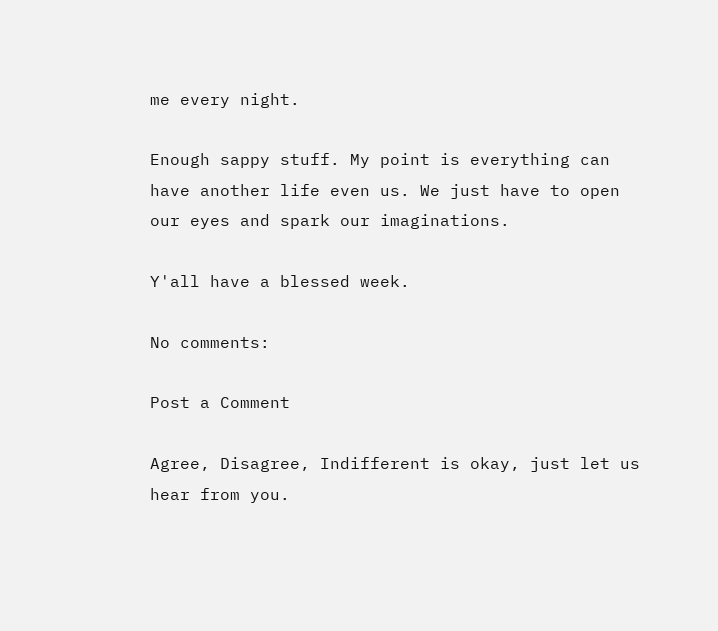me every night.

Enough sappy stuff. My point is everything can have another life even us. We just have to open our eyes and spark our imaginations.

Y'all have a blessed week.

No comments:

Post a Comment

Agree, Disagree, Indifferent is okay, just let us hear from you.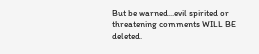But be warned...evil spirited or threatening comments WILL BE deleted.